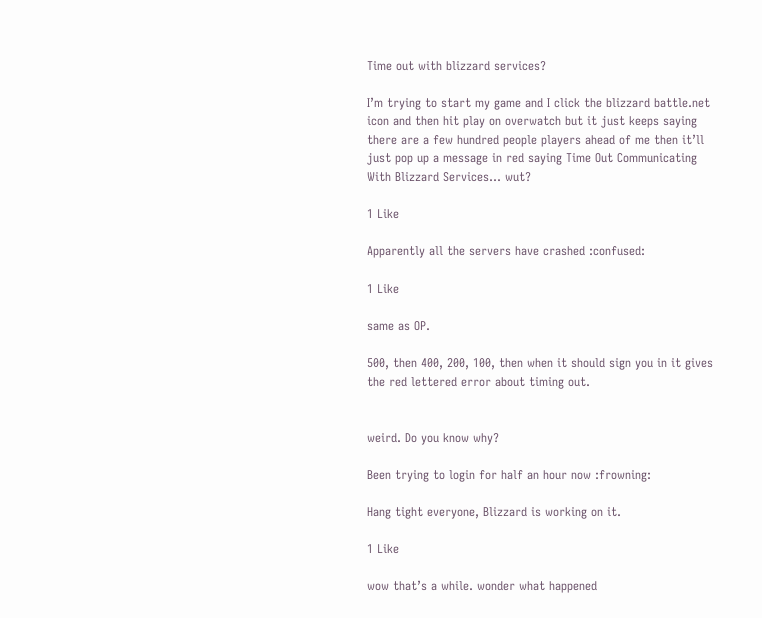Time out with blizzard services?

I’m trying to start my game and I click the blizzard battle.net icon and then hit play on overwatch but it just keeps saying there are a few hundred people players ahead of me then it’ll just pop up a message in red saying Time Out Communicating With Blizzard Services… wut?

1 Like

Apparently all the servers have crashed :confused:

1 Like

same as OP.

500, then 400, 200, 100, then when it should sign you in it gives the red lettered error about timing out.


weird. Do you know why?

Been trying to login for half an hour now :frowning:

Hang tight everyone, Blizzard is working on it.

1 Like

wow that’s a while. wonder what happened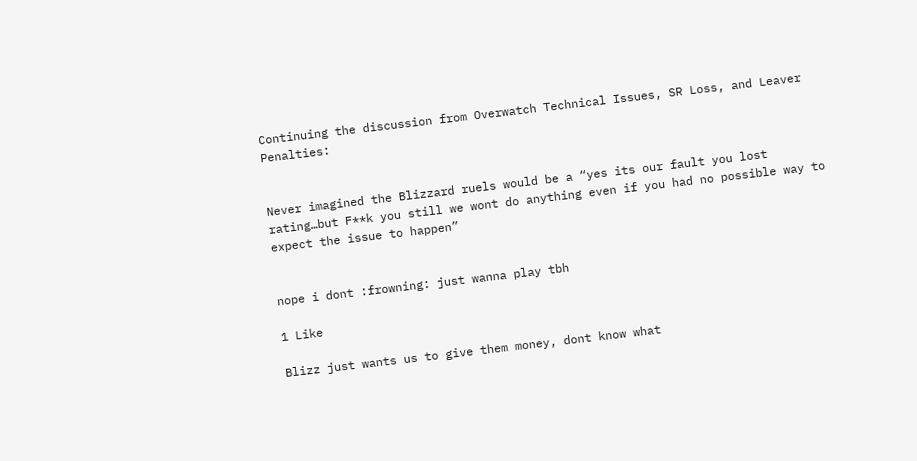Continuing the discussion from Overwatch Technical Issues, SR Loss, and Leaver Penalties:


Never imagined the Blizzard ruels would be a “yes its our fault you lost rating…but F**k you still we wont do anything even if you had no possible way to expect the issue to happen”


nope i dont :frowning: just wanna play tbh

1 Like

Blizz just wants us to give them money, dont know what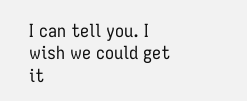I can tell you. I wish we could get it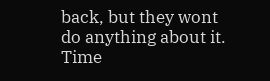back, but they wont do anything about it. Time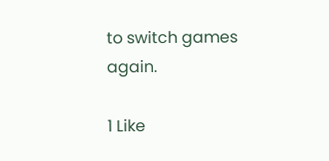to switch games again.

1 Like